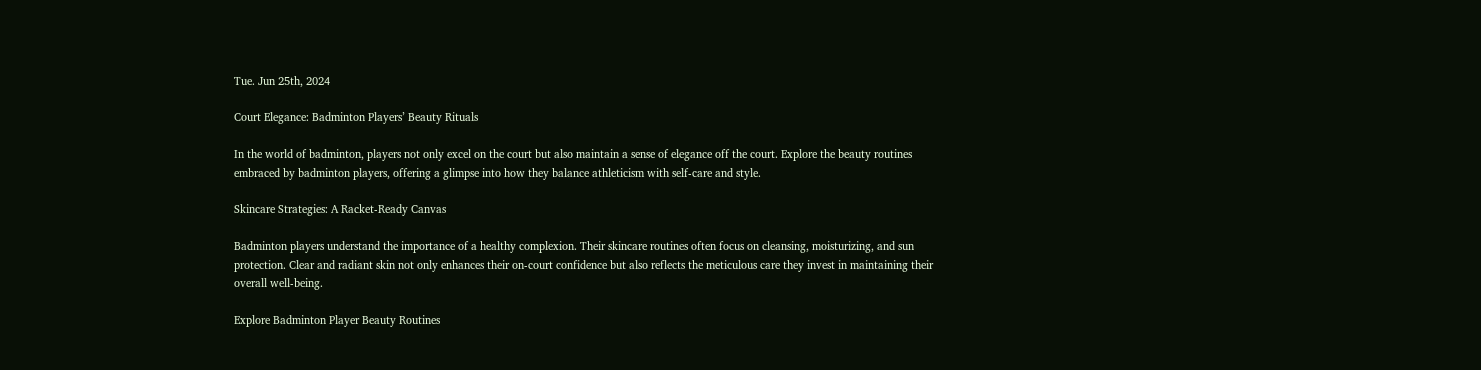Tue. Jun 25th, 2024

Court Elegance: Badminton Players’ Beauty Rituals

In the world of badminton, players not only excel on the court but also maintain a sense of elegance off the court. Explore the beauty routines embraced by badminton players, offering a glimpse into how they balance athleticism with self-care and style.

Skincare Strategies: A Racket-Ready Canvas

Badminton players understand the importance of a healthy complexion. Their skincare routines often focus on cleansing, moisturizing, and sun protection. Clear and radiant skin not only enhances their on-court confidence but also reflects the meticulous care they invest in maintaining their overall well-being.

Explore Badminton Player Beauty Routines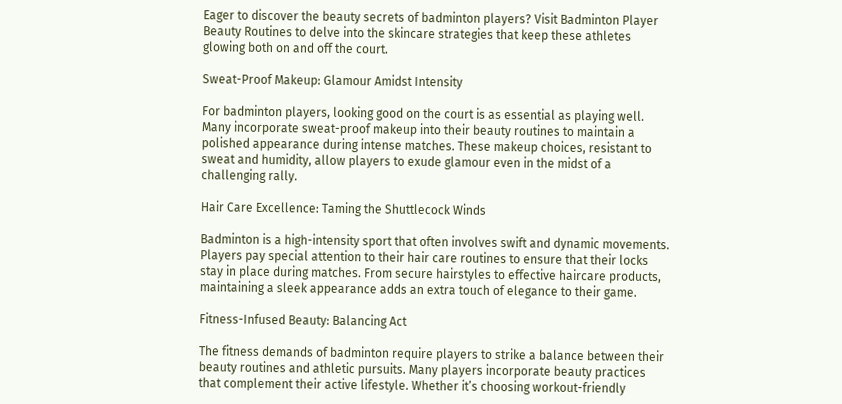Eager to discover the beauty secrets of badminton players? Visit Badminton Player Beauty Routines to delve into the skincare strategies that keep these athletes glowing both on and off the court.

Sweat-Proof Makeup: Glamour Amidst Intensity

For badminton players, looking good on the court is as essential as playing well. Many incorporate sweat-proof makeup into their beauty routines to maintain a polished appearance during intense matches. These makeup choices, resistant to sweat and humidity, allow players to exude glamour even in the midst of a challenging rally.

Hair Care Excellence: Taming the Shuttlecock Winds

Badminton is a high-intensity sport that often involves swift and dynamic movements. Players pay special attention to their hair care routines to ensure that their locks stay in place during matches. From secure hairstyles to effective haircare products, maintaining a sleek appearance adds an extra touch of elegance to their game.

Fitness-Infused Beauty: Balancing Act

The fitness demands of badminton require players to strike a balance between their beauty routines and athletic pursuits. Many players incorporate beauty practices that complement their active lifestyle. Whether it’s choosing workout-friendly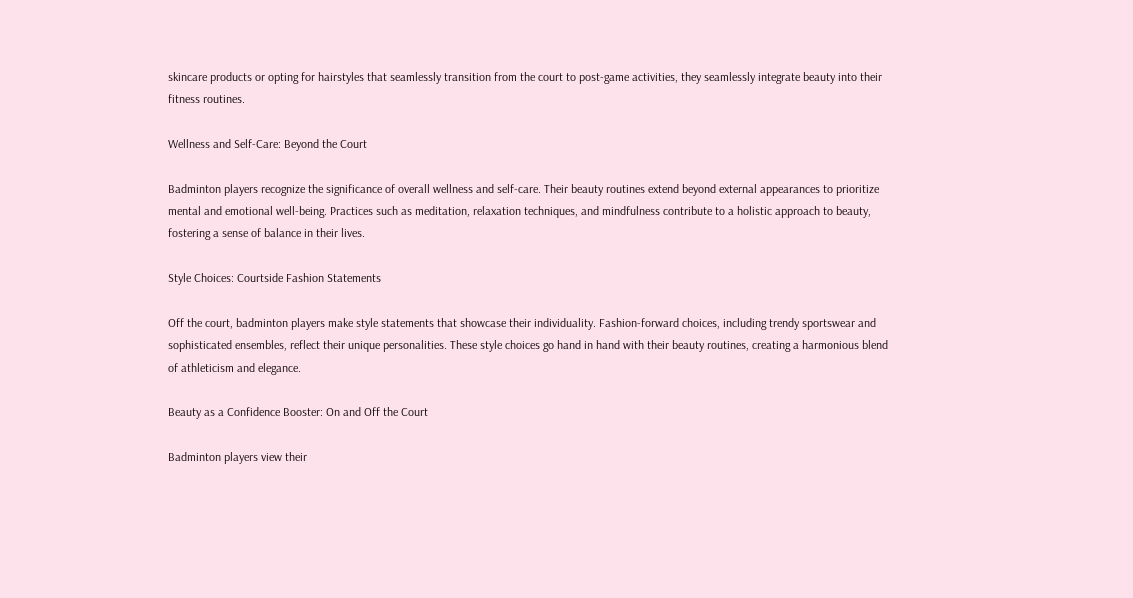skincare products or opting for hairstyles that seamlessly transition from the court to post-game activities, they seamlessly integrate beauty into their fitness routines.

Wellness and Self-Care: Beyond the Court

Badminton players recognize the significance of overall wellness and self-care. Their beauty routines extend beyond external appearances to prioritize mental and emotional well-being. Practices such as meditation, relaxation techniques, and mindfulness contribute to a holistic approach to beauty, fostering a sense of balance in their lives.

Style Choices: Courtside Fashion Statements

Off the court, badminton players make style statements that showcase their individuality. Fashion-forward choices, including trendy sportswear and sophisticated ensembles, reflect their unique personalities. These style choices go hand in hand with their beauty routines, creating a harmonious blend of athleticism and elegance.

Beauty as a Confidence Booster: On and Off the Court

Badminton players view their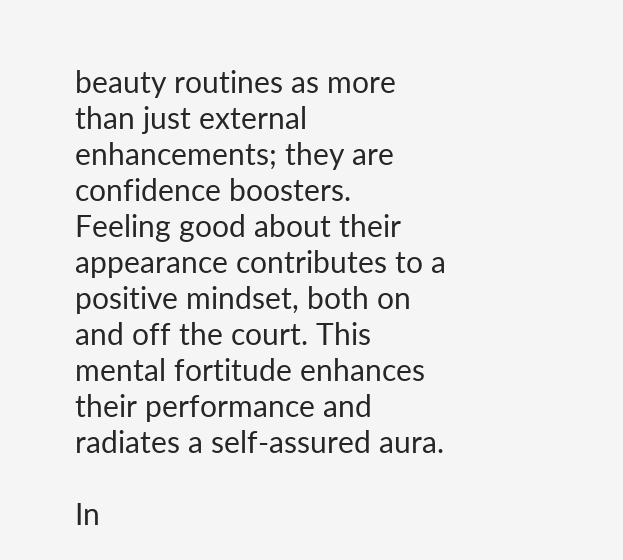beauty routines as more than just external enhancements; they are confidence boosters. Feeling good about their appearance contributes to a positive mindset, both on and off the court. This mental fortitude enhances their performance and radiates a self-assured aura.

In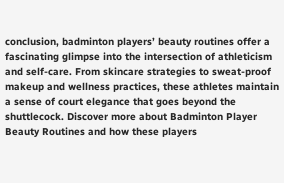conclusion, badminton players’ beauty routines offer a fascinating glimpse into the intersection of athleticism and self-care. From skincare strategies to sweat-proof makeup and wellness practices, these athletes maintain a sense of court elegance that goes beyond the shuttlecock. Discover more about Badminton Player Beauty Routines and how these players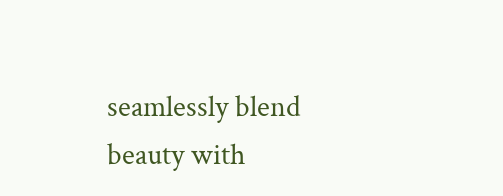seamlessly blend beauty with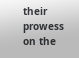their prowess on the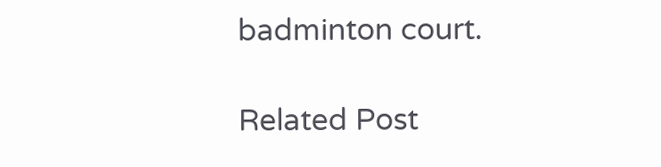badminton court.

Related Post